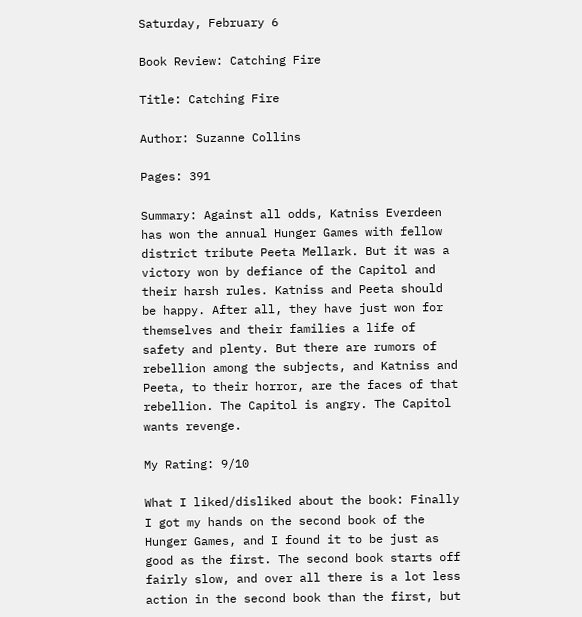Saturday, February 6

Book Review: Catching Fire

Title: Catching Fire

Author: Suzanne Collins

Pages: 391

Summary: Against all odds, Katniss Everdeen has won the annual Hunger Games with fellow district tribute Peeta Mellark. But it was a victory won by defiance of the Capitol and their harsh rules. Katniss and Peeta should be happy. After all, they have just won for themselves and their families a life of safety and plenty. But there are rumors of rebellion among the subjects, and Katniss and Peeta, to their horror, are the faces of that rebellion. The Capitol is angry. The Capitol wants revenge.

My Rating: 9/10

What I liked/disliked about the book: Finally I got my hands on the second book of the Hunger Games, and I found it to be just as good as the first. The second book starts off fairly slow, and over all there is a lot less action in the second book than the first, but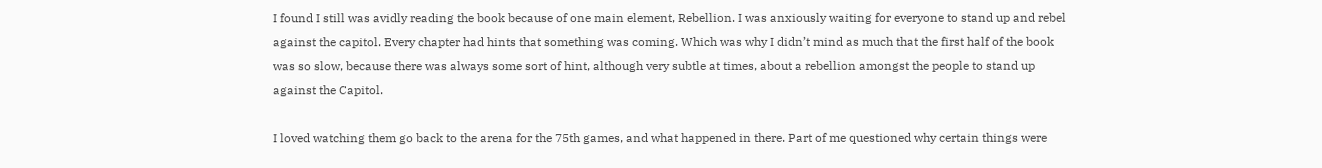I found I still was avidly reading the book because of one main element, Rebellion. I was anxiously waiting for everyone to stand up and rebel against the capitol. Every chapter had hints that something was coming. Which was why I didn’t mind as much that the first half of the book was so slow, because there was always some sort of hint, although very subtle at times, about a rebellion amongst the people to stand up against the Capitol.

I loved watching them go back to the arena for the 75th games, and what happened in there. Part of me questioned why certain things were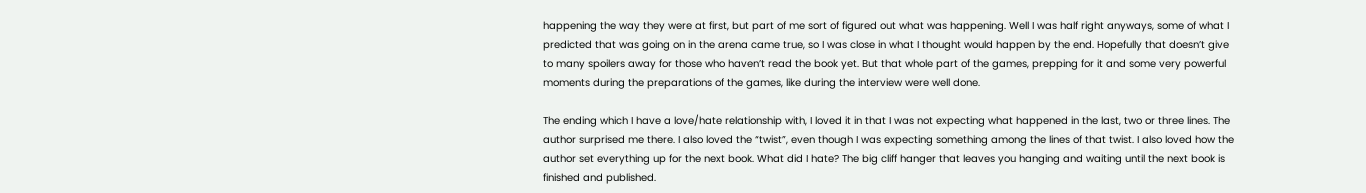happening the way they were at first, but part of me sort of figured out what was happening. Well I was half right anyways, some of what I predicted that was going on in the arena came true, so I was close in what I thought would happen by the end. Hopefully that doesn’t give to many spoilers away for those who haven’t read the book yet. But that whole part of the games, prepping for it and some very powerful moments during the preparations of the games, like during the interview were well done.

The ending which I have a love/hate relationship with, I loved it in that I was not expecting what happened in the last, two or three lines. The author surprised me there. I also loved the “twist”, even though I was expecting something among the lines of that twist. I also loved how the author set everything up for the next book. What did I hate? The big cliff hanger that leaves you hanging and waiting until the next book is finished and published.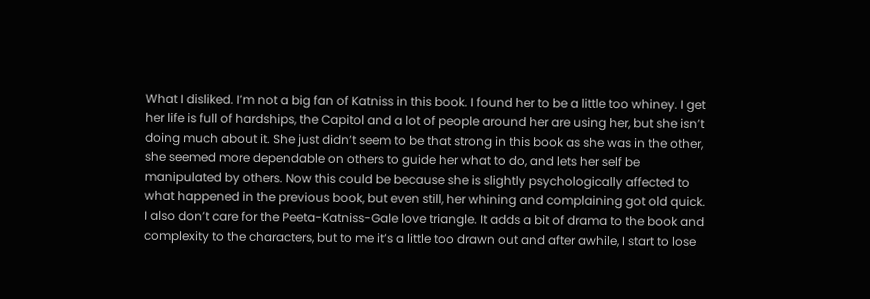What I disliked. I’m not a big fan of Katniss in this book. I found her to be a little too whiney. I get her life is full of hardships, the Capitol and a lot of people around her are using her, but she isn’t doing much about it. She just didn’t seem to be that strong in this book as she was in the other, she seemed more dependable on others to guide her what to do, and lets her self be manipulated by others. Now this could be because she is slightly psychologically affected to what happened in the previous book, but even still, her whining and complaining got old quick. I also don’t care for the Peeta-Katniss-Gale love triangle. It adds a bit of drama to the book and complexity to the characters, but to me it’s a little too drawn out and after awhile, I start to lose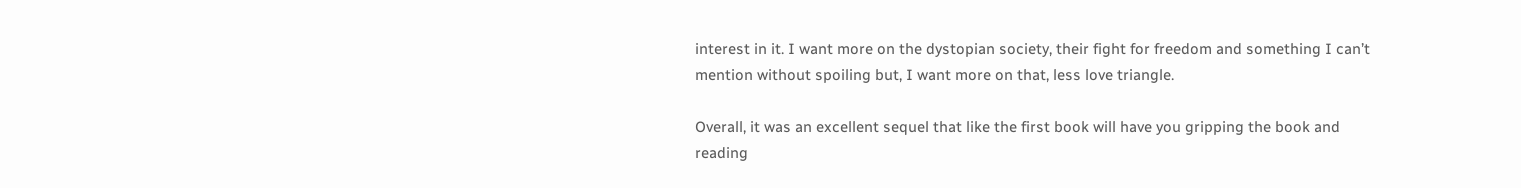interest in it. I want more on the dystopian society, their fight for freedom and something I can’t mention without spoiling but, I want more on that, less love triangle.

Overall, it was an excellent sequel that like the first book will have you gripping the book and reading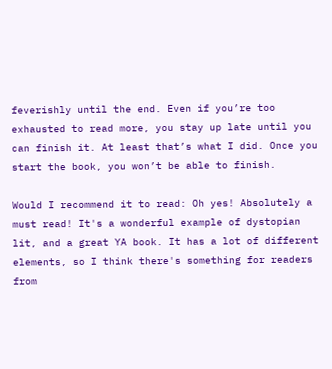feverishly until the end. Even if you’re too exhausted to read more, you stay up late until you can finish it. At least that’s what I did. Once you start the book, you won’t be able to finish.

Would I recommend it to read: Oh yes! Absolutely a must read! It's a wonderful example of dystopian lit, and a great YA book. It has a lot of different elements, so I think there's something for readers from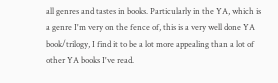all genres and tastes in books. Particularly in the YA, which is a genre I'm very on the fence of, this is a very well done YA book/trilogy, I find it to be a lot more appealing than a lot of other YA books I've read.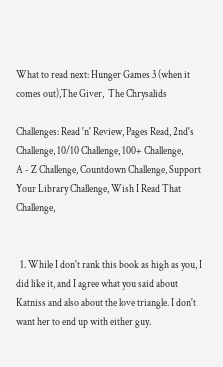What to read next: Hunger Games 3 (when it comes out),The Giver,  The Chrysalids

Challenges: Read 'n' Review, Pages Read, 2nd's Challenge, 10/10 Challenge, 100+ Challenge,
A - Z Challenge, Countdown Challenge, Support Your Library Challenge, Wish I Read That Challenge,


  1. While I don't rank this book as high as you, I did like it, and I agree what you said about Katniss and also about the love triangle. I don't want her to end up with either guy.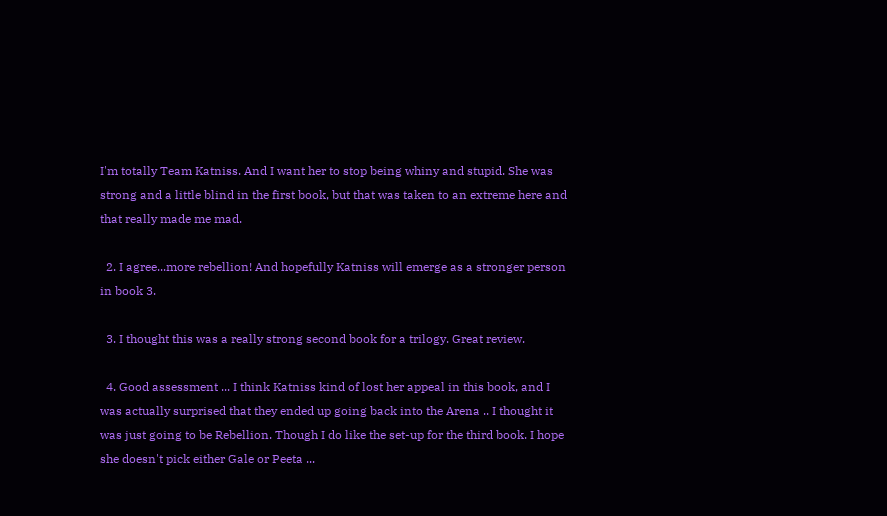I'm totally Team Katniss. And I want her to stop being whiny and stupid. She was strong and a little blind in the first book, but that was taken to an extreme here and that really made me mad.

  2. I agree...more rebellion! And hopefully Katniss will emerge as a stronger person in book 3.

  3. I thought this was a really strong second book for a trilogy. Great review.

  4. Good assessment ... I think Katniss kind of lost her appeal in this book, and I was actually surprised that they ended up going back into the Arena .. I thought it was just going to be Rebellion. Though I do like the set-up for the third book. I hope she doesn't pick either Gale or Peeta ...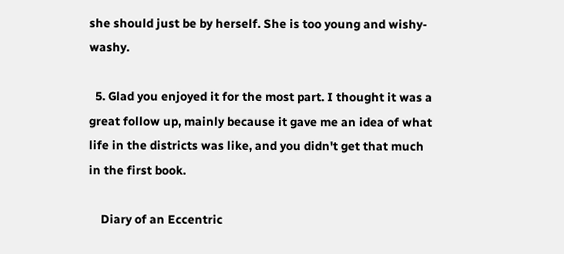she should just be by herself. She is too young and wishy-washy.

  5. Glad you enjoyed it for the most part. I thought it was a great follow up, mainly because it gave me an idea of what life in the districts was like, and you didn't get that much in the first book.

    Diary of an Eccentric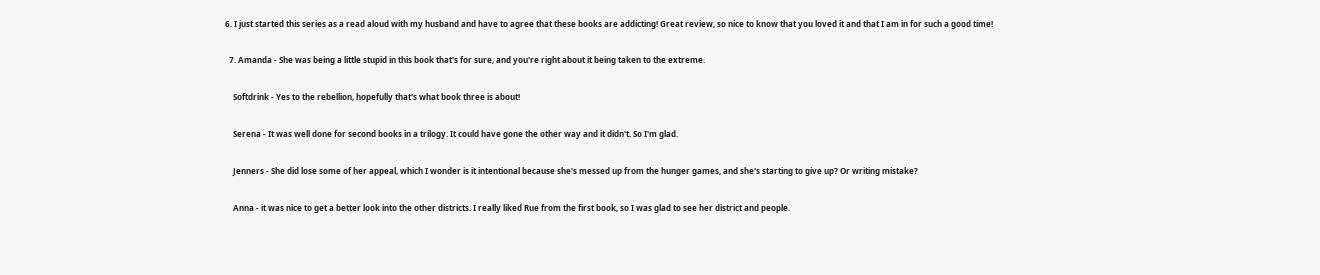6. I just started this series as a read aloud with my husband and have to agree that these books are addicting! Great review, so nice to know that you loved it and that I am in for such a good time!

  7. Amanda - She was being a little stupid in this book that's for sure, and you're right about it being taken to the extreme.

    Softdrink - Yes to the rebellion, hopefully that's what book three is about!

    Serena - It was well done for second books in a trilogy. It could have gone the other way and it didn't. So I'm glad.

    Jenners - She did lose some of her appeal, which I wonder is it intentional because she's messed up from the hunger games, and she's starting to give up? Or writing mistake?

    Anna - it was nice to get a better look into the other districts. I really liked Rue from the first book, so I was glad to see her district and people.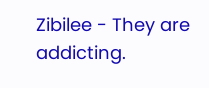Zibilee - They are addicting.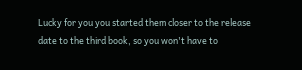Lucky for you you started them closer to the release date to the third book, so you won't have to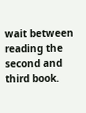wait between reading the second and third book.